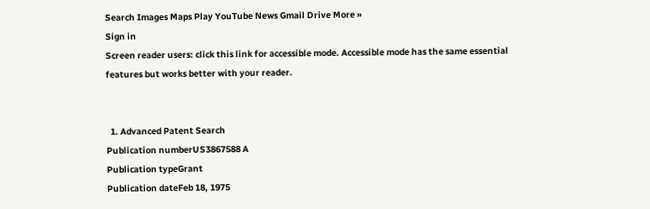Search Images Maps Play YouTube News Gmail Drive More »
Sign in
Screen reader users: click this link for accessible mode. Accessible mode has the same essential features but works better with your reader.


  1. Advanced Patent Search
Publication numberUS3867588 A
Publication typeGrant
Publication dateFeb 18, 1975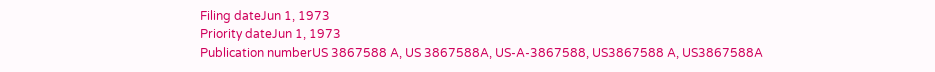Filing dateJun 1, 1973
Priority dateJun 1, 1973
Publication numberUS 3867588 A, US 3867588A, US-A-3867588, US3867588 A, US3867588A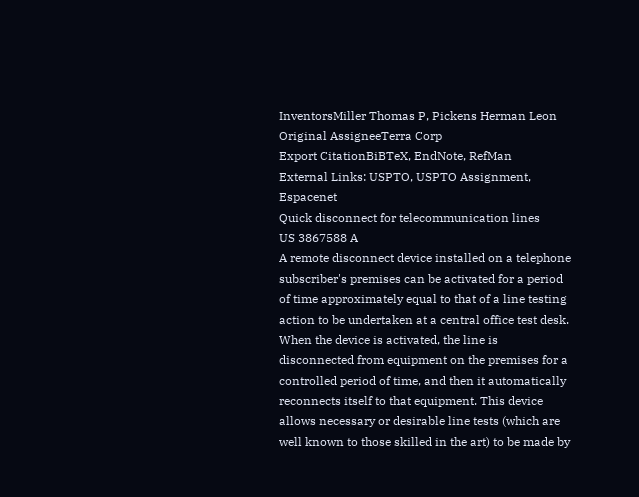InventorsMiller Thomas P, Pickens Herman Leon
Original AssigneeTerra Corp
Export CitationBiBTeX, EndNote, RefMan
External Links: USPTO, USPTO Assignment, Espacenet
Quick disconnect for telecommunication lines
US 3867588 A
A remote disconnect device installed on a telephone subscriber's premises can be activated for a period of time approximately equal to that of a line testing action to be undertaken at a central office test desk. When the device is activated, the line is disconnected from equipment on the premises for a controlled period of time, and then it automatically reconnects itself to that equipment. This device allows necessary or desirable line tests (which are well known to those skilled in the art) to be made by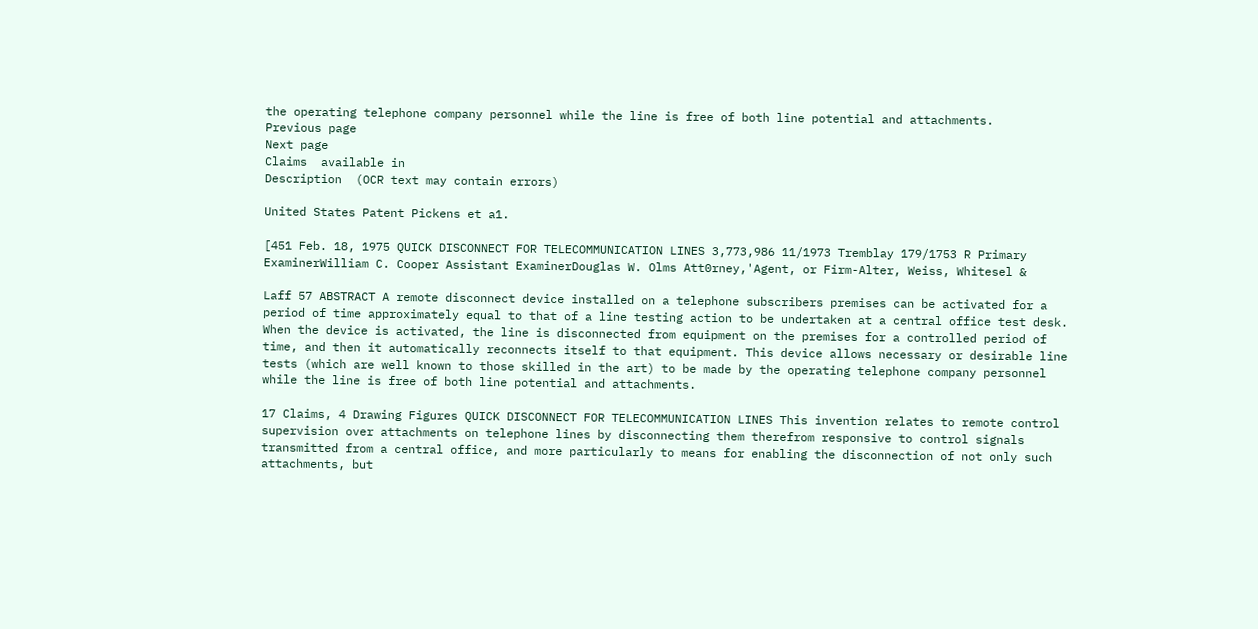the operating telephone company personnel while the line is free of both line potential and attachments.
Previous page
Next page
Claims  available in
Description  (OCR text may contain errors)

United States Patent Pickens et a1.

[451 Feb. 18, 1975 QUICK DISCONNECT FOR TELECOMMUNICATION LINES 3,773,986 11/1973 Tremblay 179/1753 R Primary ExaminerWilliam C. Cooper Assistant ExaminerDouglas W. Olms Att0rney,'Agent, or Firm-Alter, Weiss, Whitesel &

Laff 57 ABSTRACT A remote disconnect device installed on a telephone subscribers premises can be activated for a period of time approximately equal to that of a line testing action to be undertaken at a central office test desk. When the device is activated, the line is disconnected from equipment on the premises for a controlled period of time, and then it automatically reconnects itself to that equipment. This device allows necessary or desirable line tests (which are well known to those skilled in the art) to be made by the operating telephone company personnel while the line is free of both line potential and attachments.

17 Claims, 4 Drawing Figures QUICK DISCONNECT FOR TELECOMMUNICATION LINES This invention relates to remote control supervision over attachments on telephone lines by disconnecting them therefrom responsive to control signals transmitted from a central office, and more particularly to means for enabling the disconnection of not only such attachments, but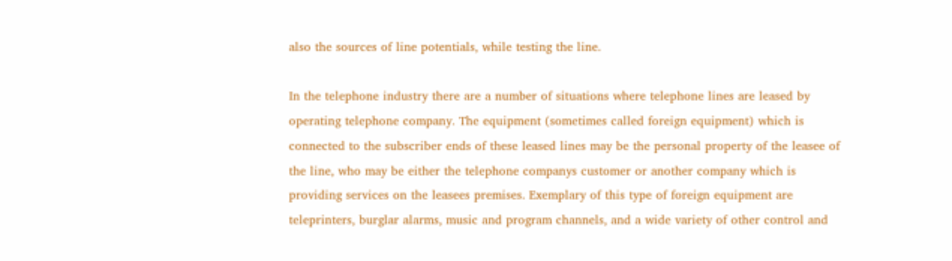also the sources of line potentials, while testing the line.

In the telephone industry there are a number of situations where telephone lines are leased by operating telephone company. The equipment (sometimes called foreign equipment) which is connected to the subscriber ends of these leased lines may be the personal property of the leasee of the line, who may be either the telephone companys customer or another company which is providing services on the leasees premises. Exemplary of this type of foreign equipment are teleprinters, burglar alarms, music and program channels, and a wide variety of other control and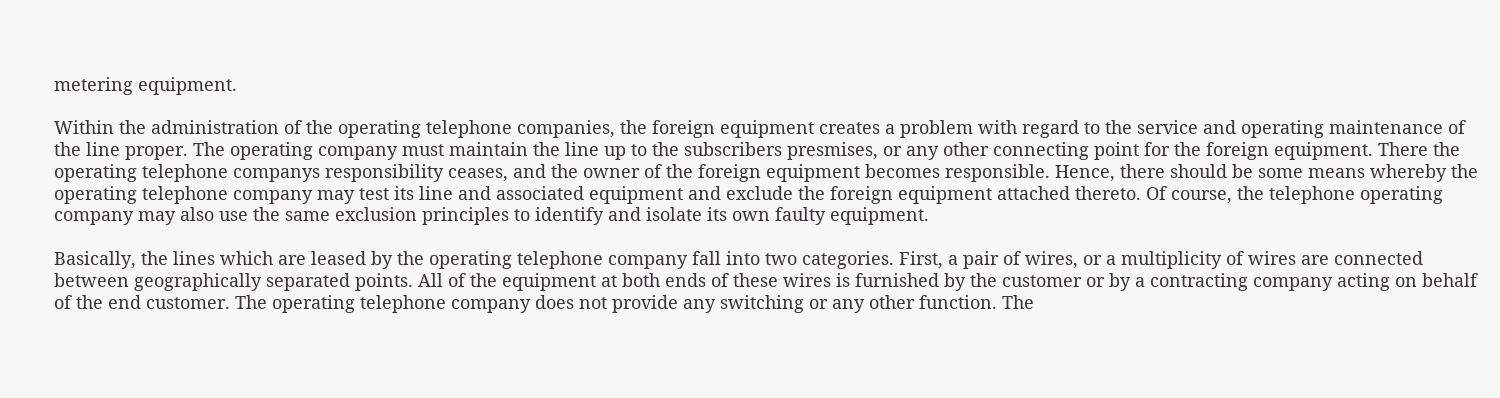metering equipment.

Within the administration of the operating telephone companies, the foreign equipment creates a problem with regard to the service and operating maintenance of the line proper. The operating company must maintain the line up to the subscribers presmises, or any other connecting point for the foreign equipment. There the operating telephone companys responsibility ceases, and the owner of the foreign equipment becomes responsible. Hence, there should be some means whereby the operating telephone company may test its line and associated equipment and exclude the foreign equipment attached thereto. Of course, the telephone operating company may also use the same exclusion principles to identify and isolate its own faulty equipment.

Basically, the lines which are leased by the operating telephone company fall into two categories. First, a pair of wires, or a multiplicity of wires are connected between geographically separated points. All of the equipment at both ends of these wires is furnished by the customer or by a contracting company acting on behalf of the end customer. The operating telephone company does not provide any switching or any other function. The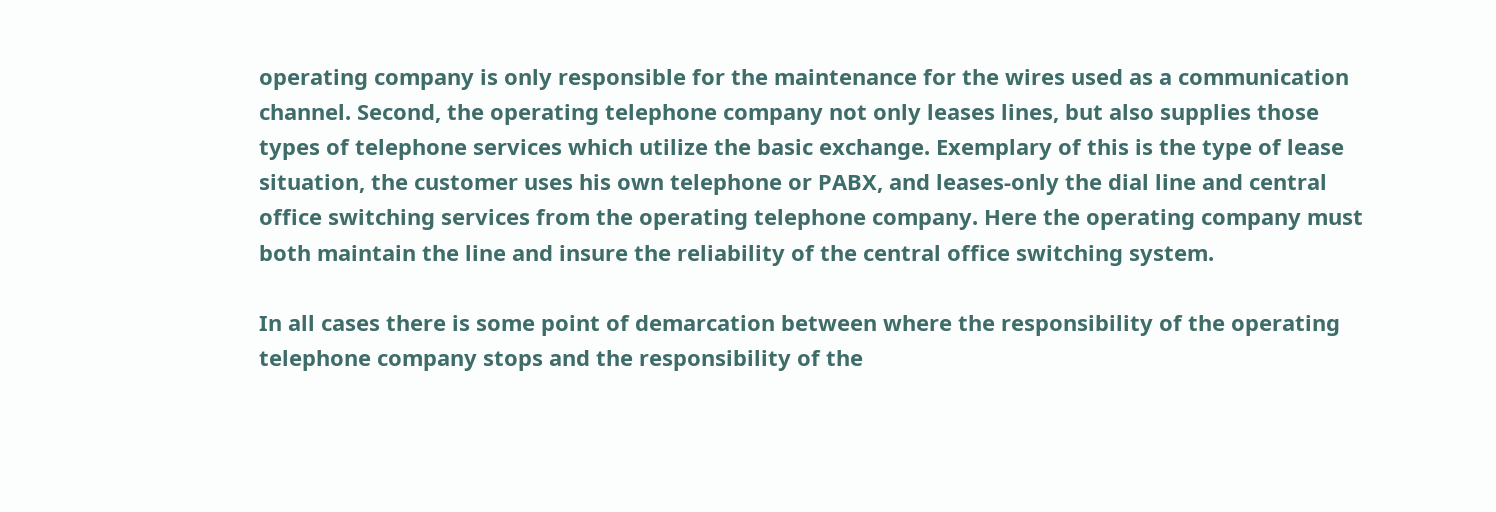operating company is only responsible for the maintenance for the wires used as a communication channel. Second, the operating telephone company not only leases lines, but also supplies those types of telephone services which utilize the basic exchange. Exemplary of this is the type of lease situation, the customer uses his own telephone or PABX, and leases-only the dial line and central office switching services from the operating telephone company. Here the operating company must both maintain the line and insure the reliability of the central office switching system.

In all cases there is some point of demarcation between where the responsibility of the operating telephone company stops and the responsibility of the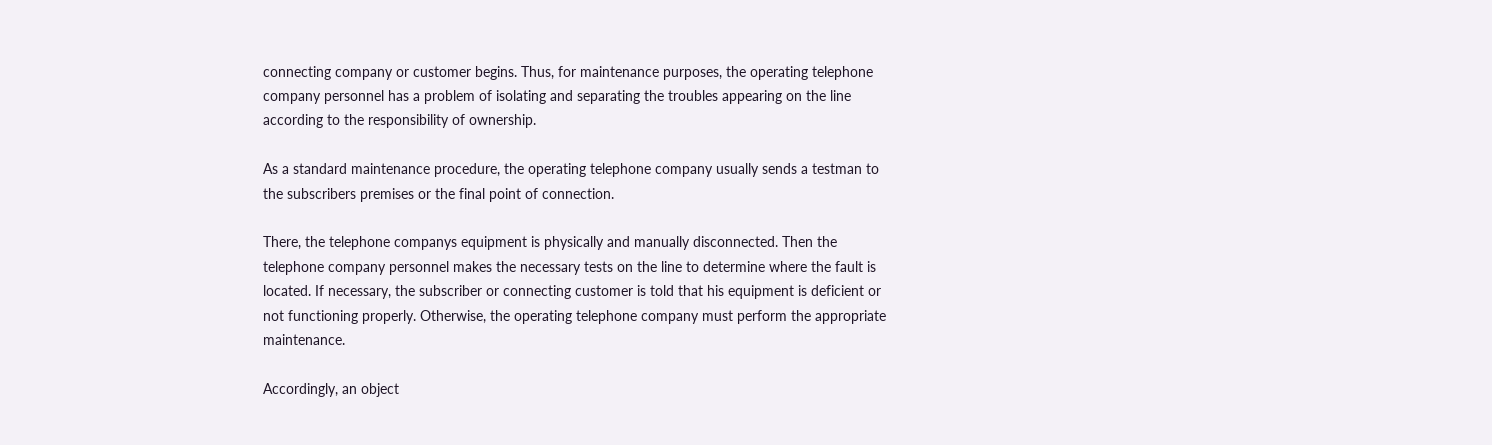connecting company or customer begins. Thus, for maintenance purposes, the operating telephone company personnel has a problem of isolating and separating the troubles appearing on the line according to the responsibility of ownership.

As a standard maintenance procedure, the operating telephone company usually sends a testman to the subscribers premises or the final point of connection.

There, the telephone companys equipment is physically and manually disconnected. Then the telephone company personnel makes the necessary tests on the line to determine where the fault is located. If necessary, the subscriber or connecting customer is told that his equipment is deficient or not functioning properly. Otherwise, the operating telephone company must perform the appropriate maintenance.

Accordingly, an object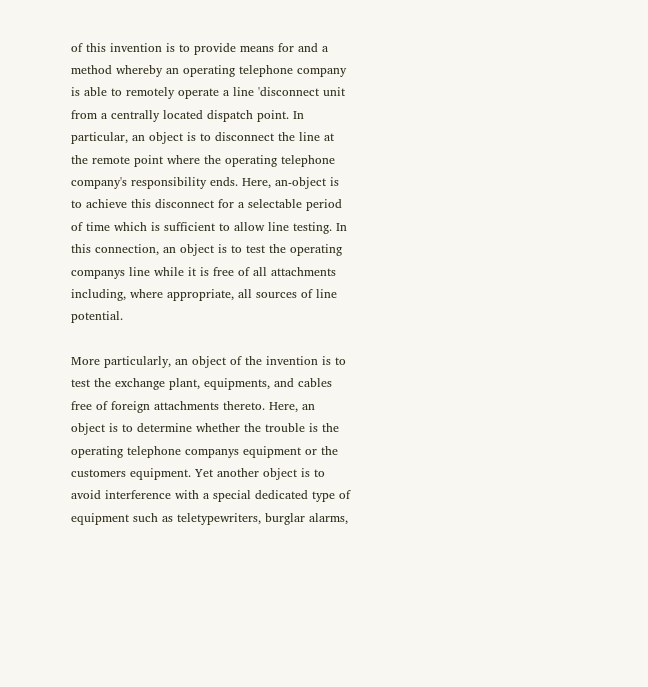of this invention is to provide means for and a method whereby an operating telephone company is able to remotely operate a line 'disconnect unit from a centrally located dispatch point. In particular, an object is to disconnect the line at the remote point where the operating telephone company's responsibility ends. Here, an-object is to achieve this disconnect for a selectable period of time which is sufficient to allow line testing. In this connection, an object is to test the operating companys line while it is free of all attachments including, where appropriate, all sources of line potential.

More particularly, an object of the invention is to test the exchange plant, equipments, and cables free of foreign attachments thereto. Here, an object is to determine whether the trouble is the operating telephone companys equipment or the customers equipment. Yet another object is to avoid interference with a special dedicated type of equipment such as teletypewriters, burglar alarms,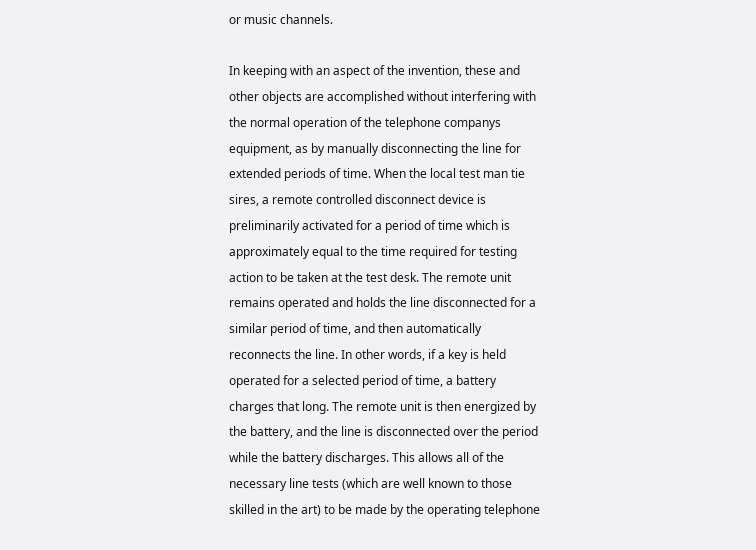or music channels.

In keeping with an aspect of the invention, these and other objects are accomplished without interfering with the normal operation of the telephone companys equipment, as by manually disconnecting the line for extended periods of time. When the local test man tie sires, a remote controlled disconnect device is preliminarily activated for a period of time which is approximately equal to the time required for testing action to be taken at the test desk. The remote unit remains operated and holds the line disconnected for a similar period of time, and then automatically reconnects the line. In other words, if a key is held operated for a selected period of time, a battery charges that long. The remote unit is then energized by the battery, and the line is disconnected over the period while the battery discharges. This allows all of the necessary line tests (which are well known to those skilled in the art) to be made by the operating telephone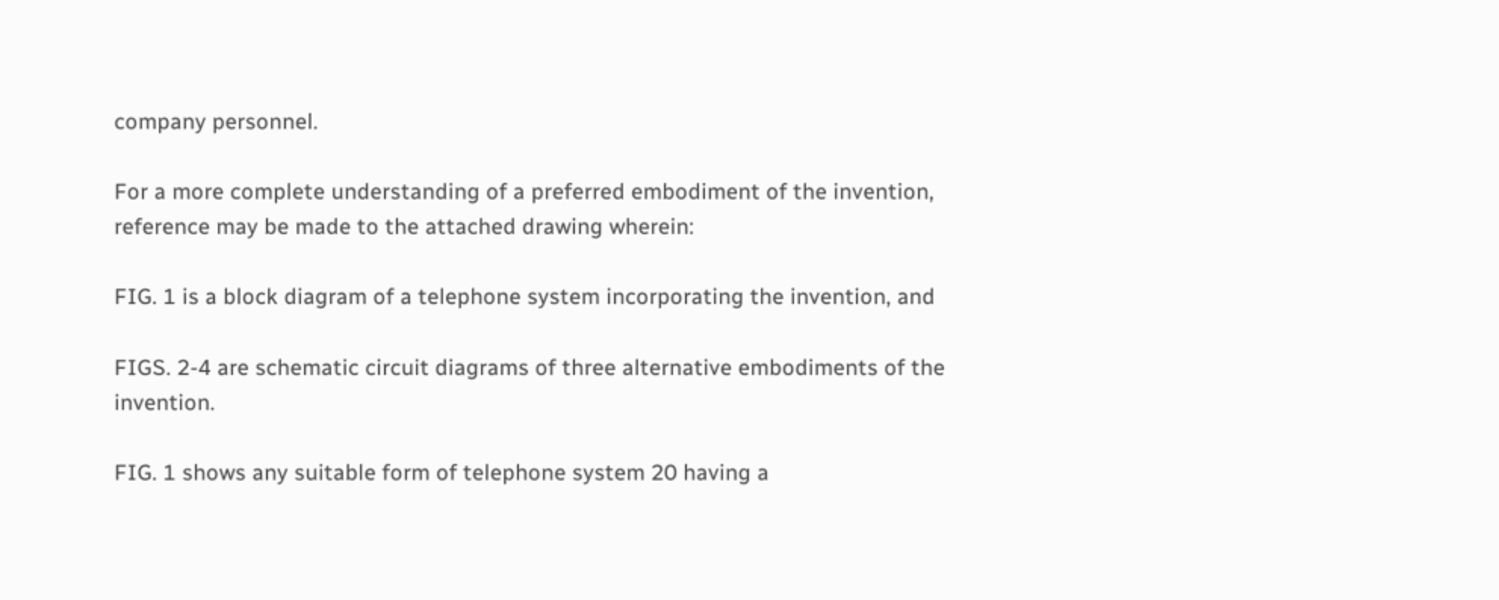company personnel.

For a more complete understanding of a preferred embodiment of the invention, reference may be made to the attached drawing wherein:

FIG. 1 is a block diagram of a telephone system incorporating the invention, and

FIGS. 2-4 are schematic circuit diagrams of three alternative embodiments of the invention.

FIG. 1 shows any suitable form of telephone system 20 having a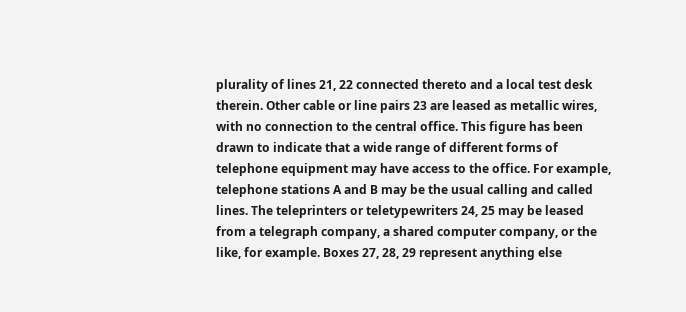plurality of lines 21, 22 connected thereto and a local test desk therein. Other cable or line pairs 23 are leased as metallic wires, with no connection to the central office. This figure has been drawn to indicate that a wide range of different forms of telephone equipment may have access to the office. For example, telephone stations A and B may be the usual calling and called lines. The teleprinters or teletypewriters 24, 25 may be leased from a telegraph company, a shared computer company, or the like, for example. Boxes 27, 28, 29 represent anything else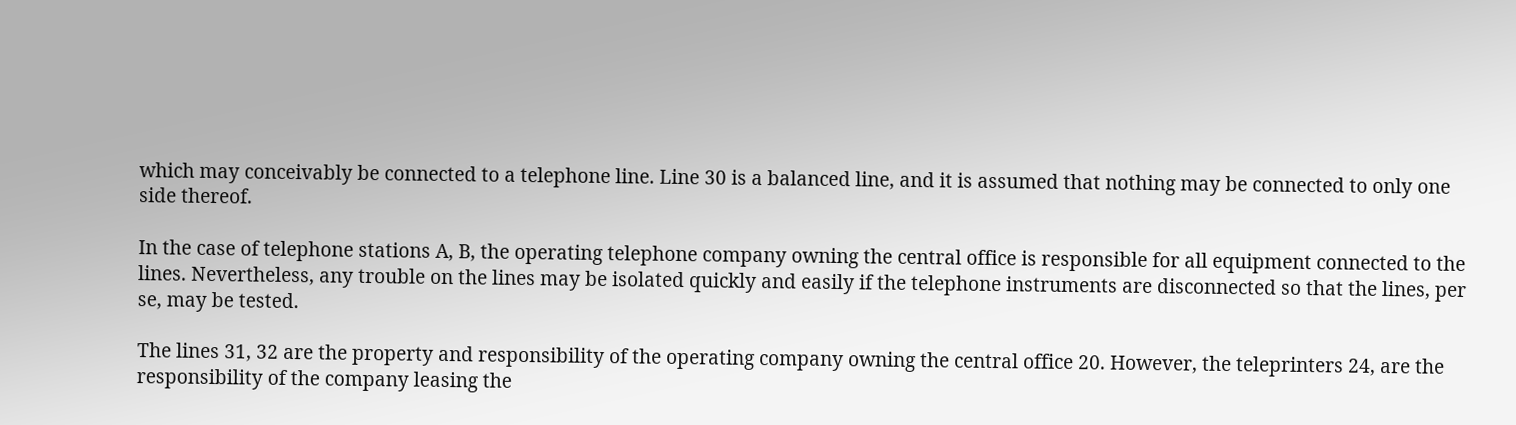which may conceivably be connected to a telephone line. Line 30 is a balanced line, and it is assumed that nothing may be connected to only one side thereof.

In the case of telephone stations A, B, the operating telephone company owning the central office is responsible for all equipment connected to the lines. Nevertheless, any trouble on the lines may be isolated quickly and easily if the telephone instruments are disconnected so that the lines, per se, may be tested.

The lines 31, 32 are the property and responsibility of the operating company owning the central office 20. However, the teleprinters 24, are the responsibility of the company leasing the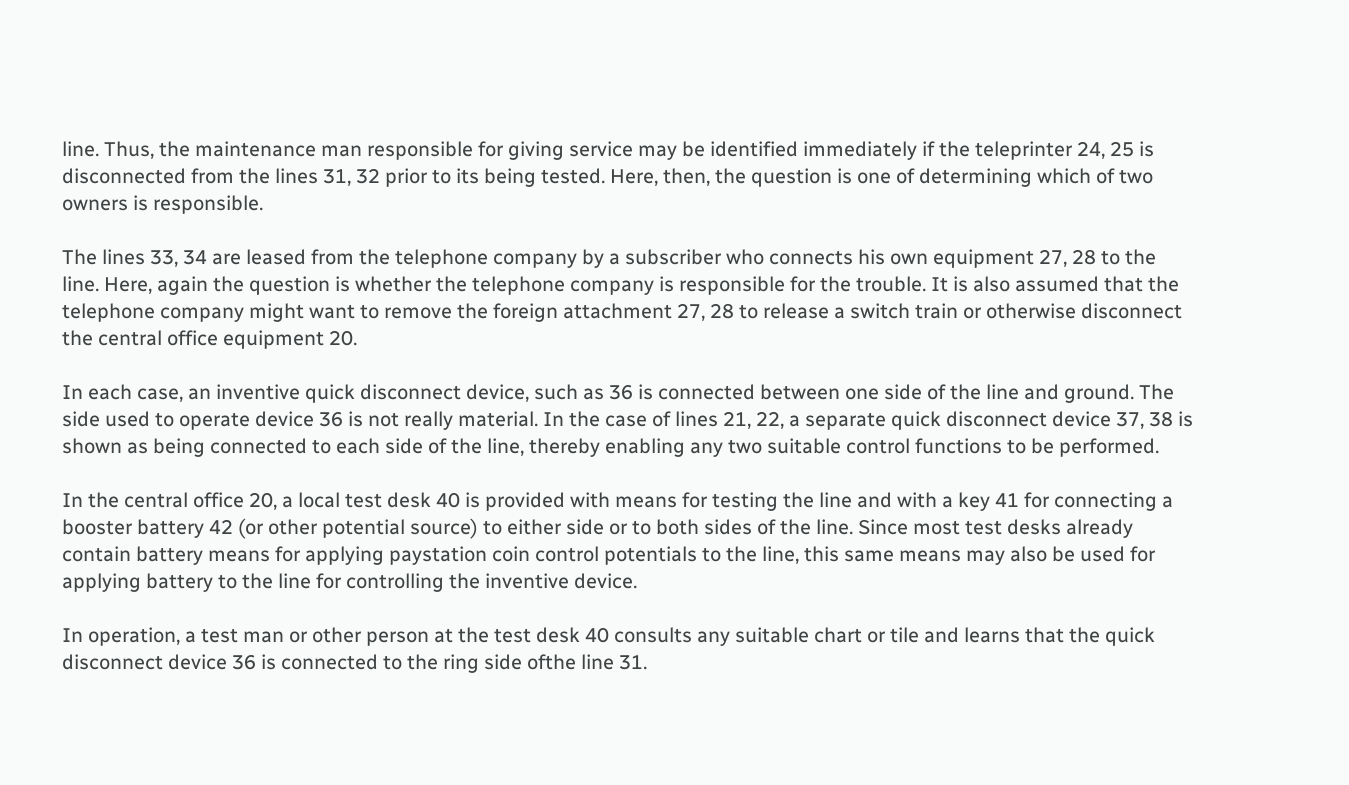line. Thus, the maintenance man responsible for giving service may be identified immediately if the teleprinter 24, 25 is disconnected from the lines 31, 32 prior to its being tested. Here, then, the question is one of determining which of two owners is responsible.

The lines 33, 34 are leased from the telephone company by a subscriber who connects his own equipment 27, 28 to the line. Here, again the question is whether the telephone company is responsible for the trouble. It is also assumed that the telephone company might want to remove the foreign attachment 27, 28 to release a switch train or otherwise disconnect the central office equipment 20.

In each case, an inventive quick disconnect device, such as 36 is connected between one side of the line and ground. The side used to operate device 36 is not really material. In the case of lines 21, 22, a separate quick disconnect device 37, 38 is shown as being connected to each side of the line, thereby enabling any two suitable control functions to be performed.

In the central office 20, a local test desk 40 is provided with means for testing the line and with a key 41 for connecting a booster battery 42 (or other potential source) to either side or to both sides of the line. Since most test desks already contain battery means for applying paystation coin control potentials to the line, this same means may also be used for applying battery to the line for controlling the inventive device.

In operation, a test man or other person at the test desk 40 consults any suitable chart or tile and learns that the quick disconnect device 36 is connected to the ring side ofthe line 31.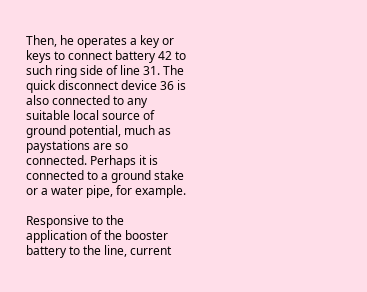Then, he operates a key or keys to connect battery 42 to such ring side of line 31. The quick disconnect device 36 is also connected to any suitable local source of ground potential, much as paystations are so connected. Perhaps it is connected to a ground stake or a water pipe, for example.

Responsive to the application of the booster battery to the line, current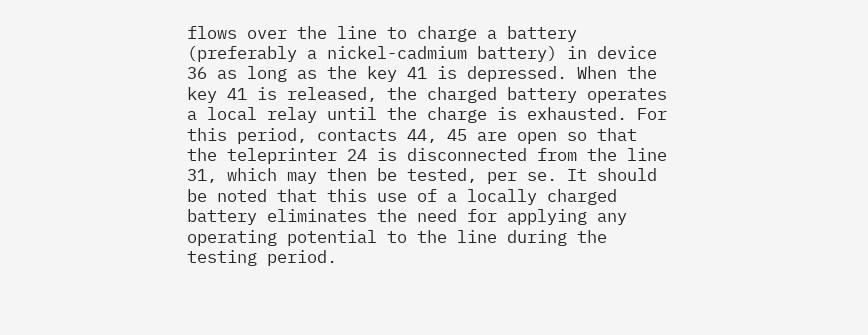flows over the line to charge a battery (preferably a nickel-cadmium battery) in device 36 as long as the key 41 is depressed. When the key 41 is released, the charged battery operates a local relay until the charge is exhausted. For this period, contacts 44, 45 are open so that the teleprinter 24 is disconnected from the line 31, which may then be tested, per se. It should be noted that this use of a locally charged battery eliminates the need for applying any operating potential to the line during the testing period.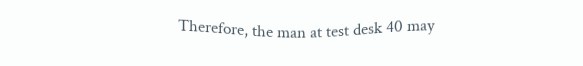Therefore, the man at test desk 40 may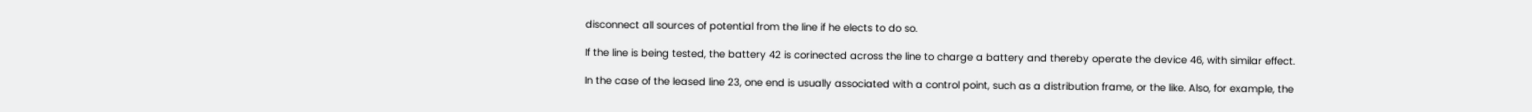disconnect all sources of potential from the line if he elects to do so.

If the line is being tested, the battery 42 is corinected across the line to charge a battery and thereby operate the device 46, with similar effect.

In the case of the leased line 23, one end is usually associated with a control point, such as a distribution frame, or the like. Also, for example, the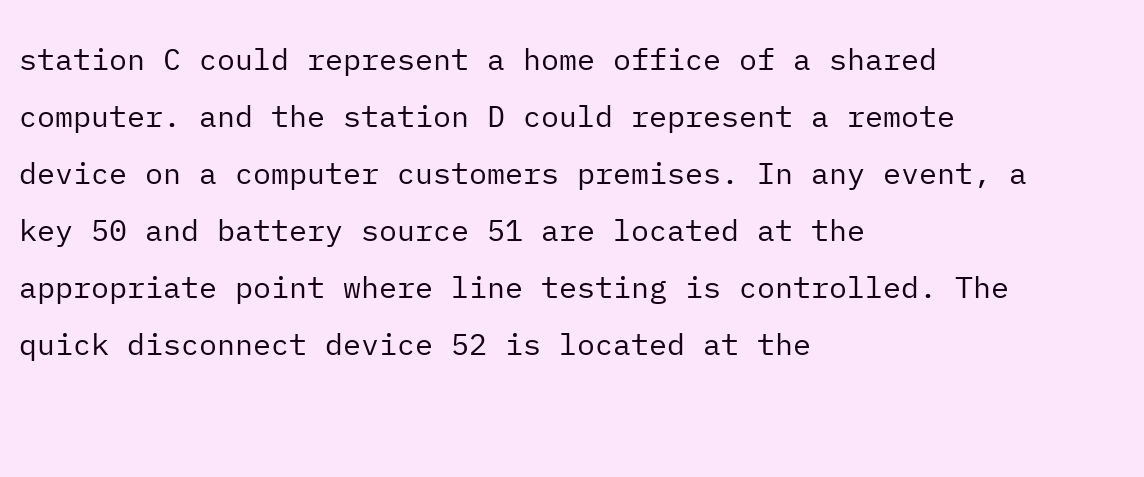station C could represent a home office of a shared computer. and the station D could represent a remote device on a computer customers premises. In any event, a key 50 and battery source 51 are located at the appropriate point where line testing is controlled. The quick disconnect device 52 is located at the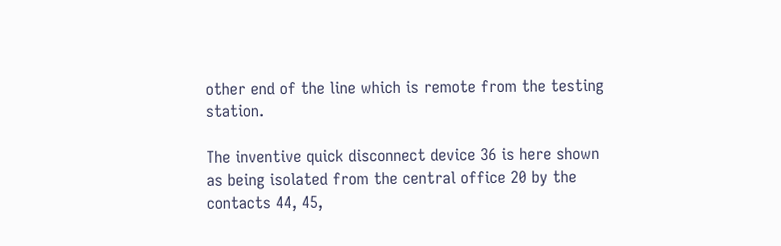other end of the line which is remote from the testing station.

The inventive quick disconnect device 36 is here shown as being isolated from the central office 20 by the contacts 44, 45,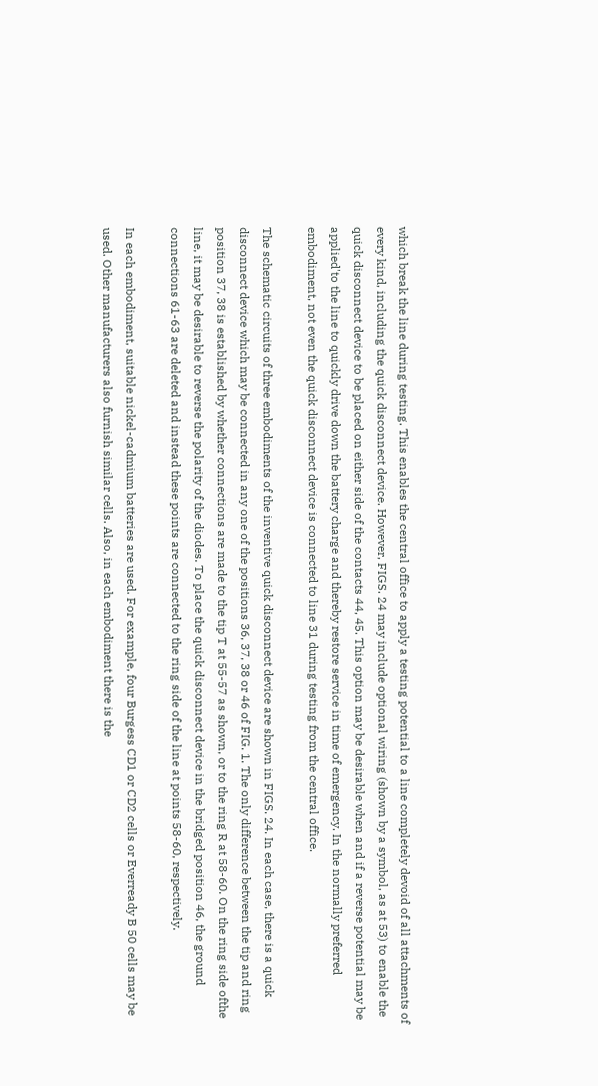which break the line during testing. This enables the central office to apply a testing potential to a line completely devoid of all attachments of every kind, including the quick disconnect device. However, FIGS. 24 may include optional wiring (shown by a symbol, as at 53) to enable the quick disconnect device to be placed on either side of the contacts 44, 45. This option may be desirable when and if a reverse potential may be applied'to the line to quickly drive down the battery charge and thereby restore service in time of emergency. In the normally preferred embodiment, not even the quick disconnect device is connected to line 31 during testing from the central office.

The schematic circuits of three embodiments of the inventive quick disconnect device are shown in FIGS. 24. In each case, there is a quick disconnect device which may be connected in any one of the positions 36, 37, 38 or 46 of FIG. 1. The only difference between the tip and ring position 37, 38 is established by whether connections are made to the tip T at 55-57 as shown, or to the ring R at 58-60. On the ring side ofthe line, it may be desirable to reverse the polarity of the diodes. To place the quick disconnect device in the bridged position 46, the ground connections 61-63 are deleted and instead these points are connected to the ring side of the line at points 58-60, respectively.

In each embodiment, suitable nickel-cadmium batteries are used. For example, four Burgess CD1 or CD2 cells or Everready B 50 cells may be used. Other manufacturers also furnish similar cells. Also, in each embodiment there is the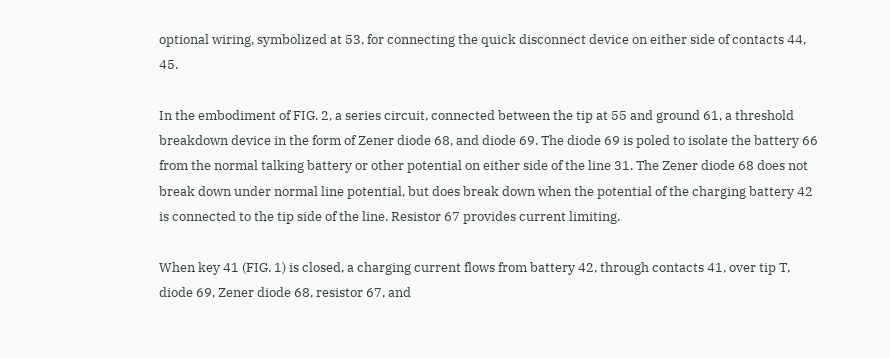optional wiring, symbolized at 53, for connecting the quick disconnect device on either side of contacts 44, 45.

In the embodiment of FIG. 2, a series circuit, connected between the tip at 55 and ground 61, a threshold breakdown device in the form of Zener diode 68, and diode 69. The diode 69 is poled to isolate the battery 66 from the normal talking battery or other potential on either side of the line 31. The Zener diode 68 does not break down under normal line potential, but does break down when the potential of the charging battery 42 is connected to the tip side of the line. Resistor 67 provides current limiting.

When key 41 (FIG. 1) is closed, a charging current flows from battery 42, through contacts 41, over tip T, diode 69, Zener diode 68, resistor 67, and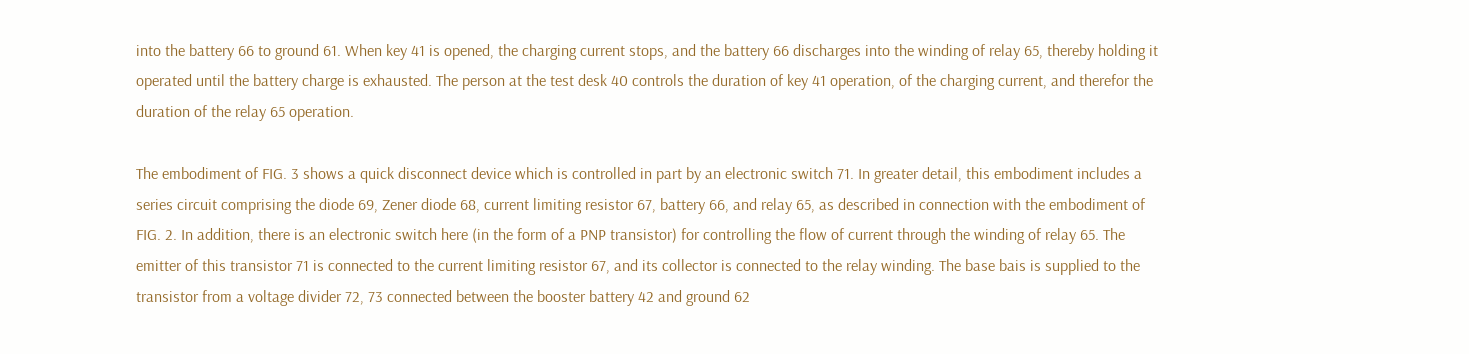into the battery 66 to ground 61. When key 41 is opened, the charging current stops, and the battery 66 discharges into the winding of relay 65, thereby holding it operated until the battery charge is exhausted. The person at the test desk 40 controls the duration of key 41 operation, of the charging current, and therefor the duration of the relay 65 operation.

The embodiment of FIG. 3 shows a quick disconnect device which is controlled in part by an electronic switch 71. In greater detail, this embodiment includes a series circuit comprising the diode 69, Zener diode 68, current limiting resistor 67, battery 66, and relay 65, as described in connection with the embodiment of FIG. 2. In addition, there is an electronic switch here (in the form of a PNP transistor) for controlling the flow of current through the winding of relay 65. The emitter of this transistor 71 is connected to the current limiting resistor 67, and its collector is connected to the relay winding. The base bais is supplied to the transistor from a voltage divider 72, 73 connected between the booster battery 42 and ground 62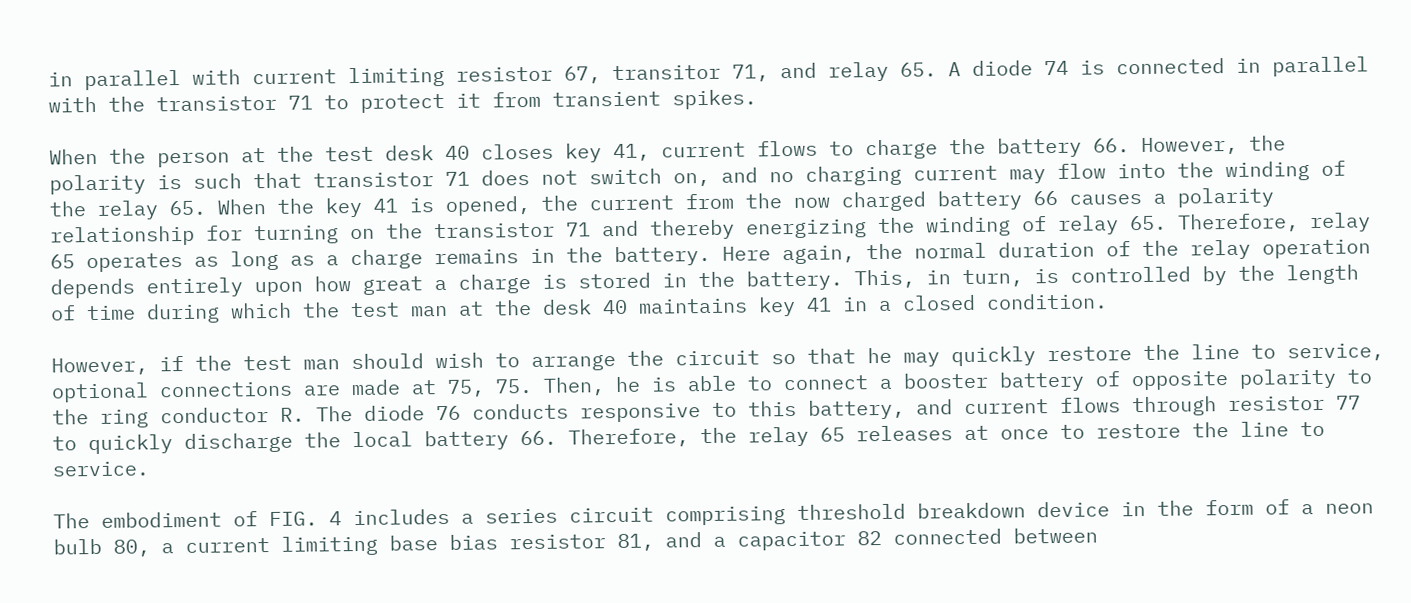in parallel with current limiting resistor 67, transitor 71, and relay 65. A diode 74 is connected in parallel with the transistor 71 to protect it from transient spikes.

When the person at the test desk 40 closes key 41, current flows to charge the battery 66. However, the polarity is such that transistor 71 does not switch on, and no charging current may flow into the winding of the relay 65. When the key 41 is opened, the current from the now charged battery 66 causes a polarity relationship for turning on the transistor 71 and thereby energizing the winding of relay 65. Therefore, relay 65 operates as long as a charge remains in the battery. Here again, the normal duration of the relay operation depends entirely upon how great a charge is stored in the battery. This, in turn, is controlled by the length of time during which the test man at the desk 40 maintains key 41 in a closed condition.

However, if the test man should wish to arrange the circuit so that he may quickly restore the line to service, optional connections are made at 75, 75. Then, he is able to connect a booster battery of opposite polarity to the ring conductor R. The diode 76 conducts responsive to this battery, and current flows through resistor 77 to quickly discharge the local battery 66. Therefore, the relay 65 releases at once to restore the line to service.

The embodiment of FIG. 4 includes a series circuit comprising threshold breakdown device in the form of a neon bulb 80, a current limiting base bias resistor 81, and a capacitor 82 connected between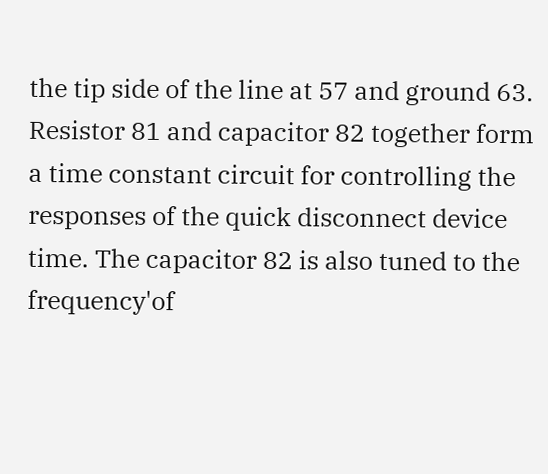the tip side of the line at 57 and ground 63. Resistor 81 and capacitor 82 together form a time constant circuit for controlling the responses of the quick disconnect device time. The capacitor 82 is also tuned to the frequency'of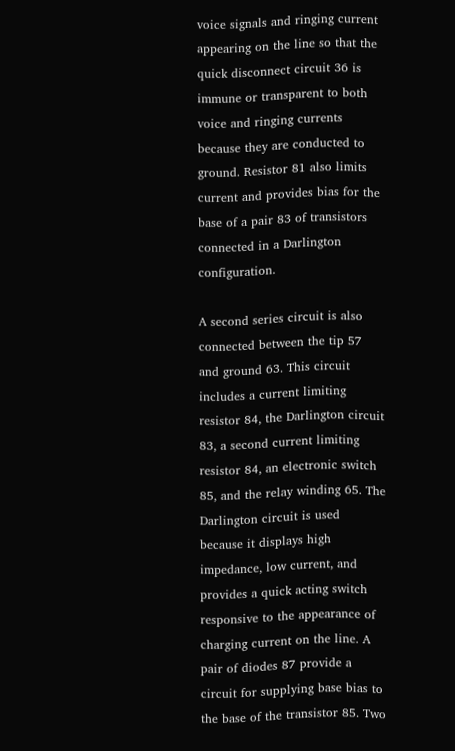voice signals and ringing current appearing on the line so that the quick disconnect circuit 36 is immune or transparent to both voice and ringing currents because they are conducted to ground. Resistor 81 also limits current and provides bias for the base of a pair 83 of transistors connected in a Darlington configuration.

A second series circuit is also connected between the tip 57 and ground 63. This circuit includes a current limiting resistor 84, the Darlington circuit 83, a second current limiting resistor 84, an electronic switch 85, and the relay winding 65. The Darlington circuit is used because it displays high impedance, low current, and provides a quick acting switch responsive to the appearance of charging current on the line. A pair of diodes 87 provide a circuit for supplying base bias to the base of the transistor 85. Two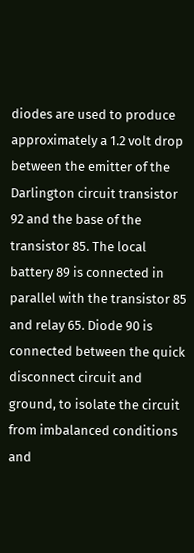diodes are used to produce approximately a 1.2 volt drop between the emitter of the Darlington circuit transistor 92 and the base of the transistor 85. The local battery 89 is connected in parallel with the transistor 85 and relay 65. Diode 90 is connected between the quick disconnect circuit and ground, to isolate the circuit from imbalanced conditions and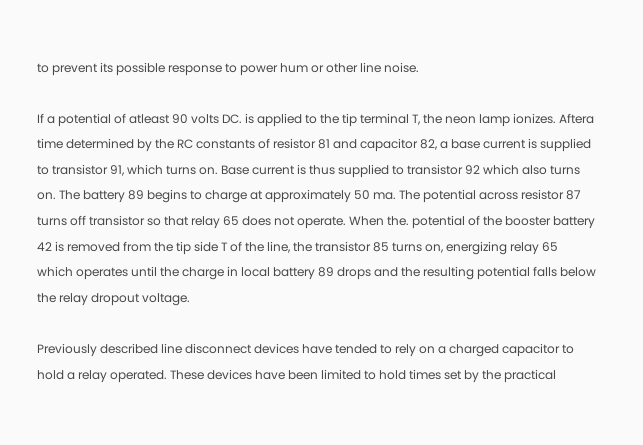to prevent its possible response to power hum or other line noise.

If a potential of atleast 90 volts DC. is applied to the tip terminal T, the neon lamp ionizes. Aftera time determined by the RC constants of resistor 81 and capacitor 82, a base current is supplied to transistor 91, which turns on. Base current is thus supplied to transistor 92 which also turns on. The battery 89 begins to charge at approximately 50 ma. The potential across resistor 87 turns off transistor so that relay 65 does not operate. When the. potential of the booster battery 42 is removed from the tip side T of the line, the transistor 85 turns on, energizing relay 65 which operates until the charge in local battery 89 drops and the resulting potential falls below the relay dropout voltage.

Previously described line disconnect devices have tended to rely on a charged capacitor to hold a relay operated. These devices have been limited to hold times set by the practical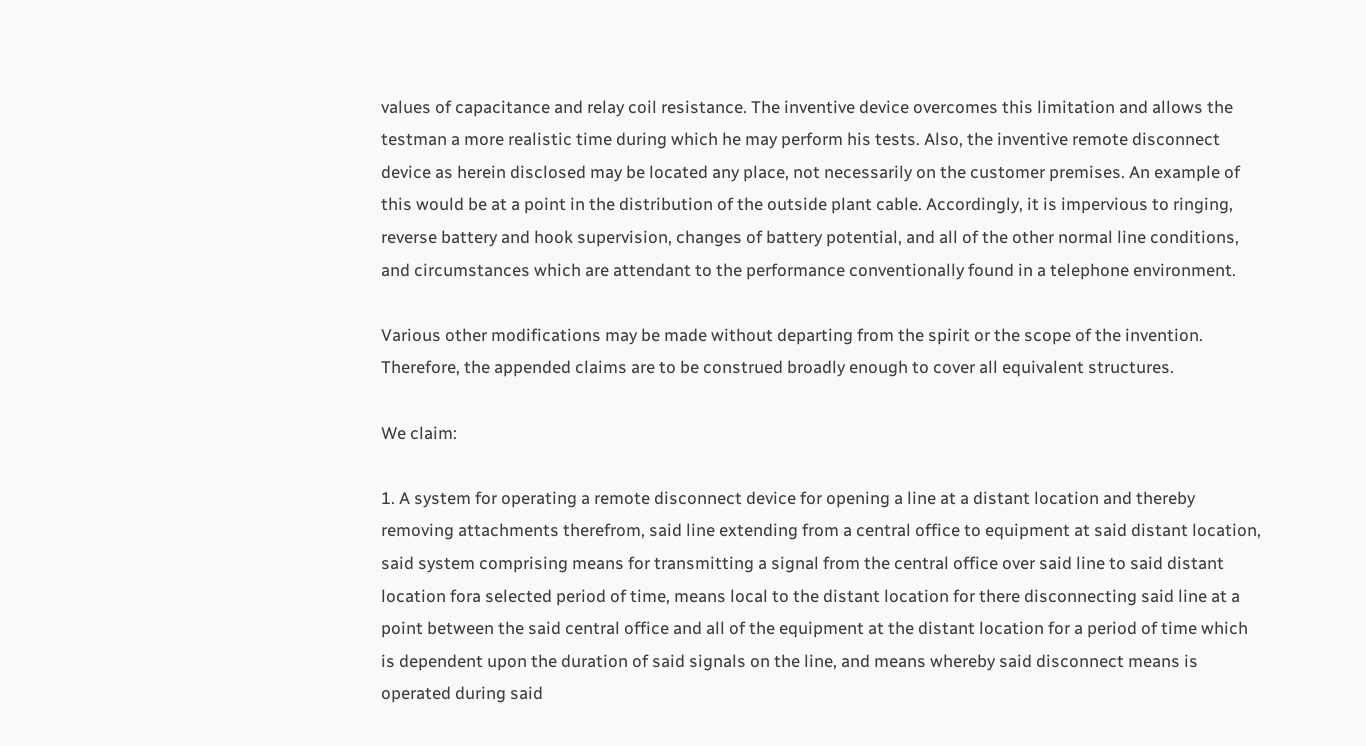values of capacitance and relay coil resistance. The inventive device overcomes this limitation and allows the testman a more realistic time during which he may perform his tests. Also, the inventive remote disconnect device as herein disclosed may be located any place, not necessarily on the customer premises. An example of this would be at a point in the distribution of the outside plant cable. Accordingly, it is impervious to ringing, reverse battery and hook supervision, changes of battery potential, and all of the other normal line conditions, and circumstances which are attendant to the performance conventionally found in a telephone environment.

Various other modifications may be made without departing from the spirit or the scope of the invention. Therefore, the appended claims are to be construed broadly enough to cover all equivalent structures.

We claim:

1. A system for operating a remote disconnect device for opening a line at a distant location and thereby removing attachments therefrom, said line extending from a central office to equipment at said distant location, said system comprising means for transmitting a signal from the central office over said line to said distant location fora selected period of time, means local to the distant location for there disconnecting said line at a point between the said central office and all of the equipment at the distant location for a period of time which is dependent upon the duration of said signals on the line, and means whereby said disconnect means is operated during said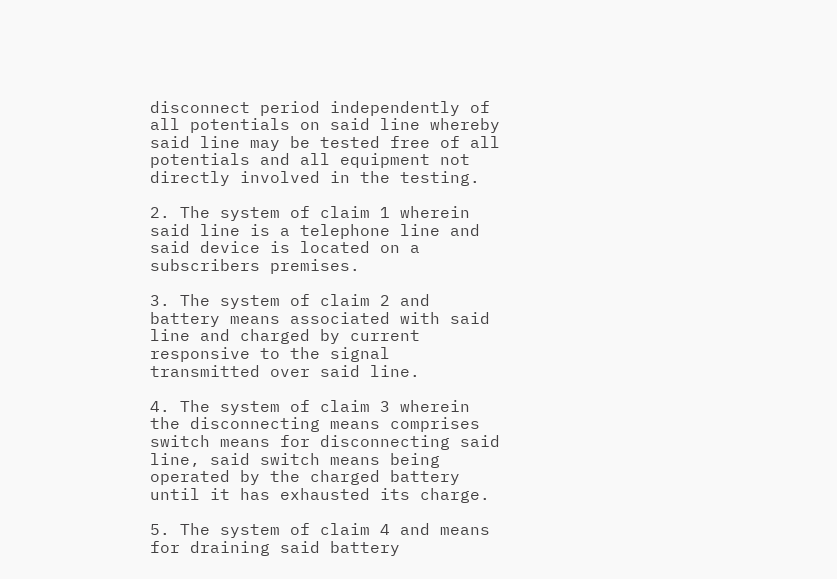disconnect period independently of all potentials on said line whereby said line may be tested free of all potentials and all equipment not directly involved in the testing.

2. The system of claim 1 wherein said line is a telephone line and said device is located on a subscribers premises.

3. The system of claim 2 and battery means associated with said line and charged by current responsive to the signal transmitted over said line.

4. The system of claim 3 wherein the disconnecting means comprises switch means for disconnecting said line, said switch means being operated by the charged battery until it has exhausted its charge.

5. The system of claim 4 and means for draining said battery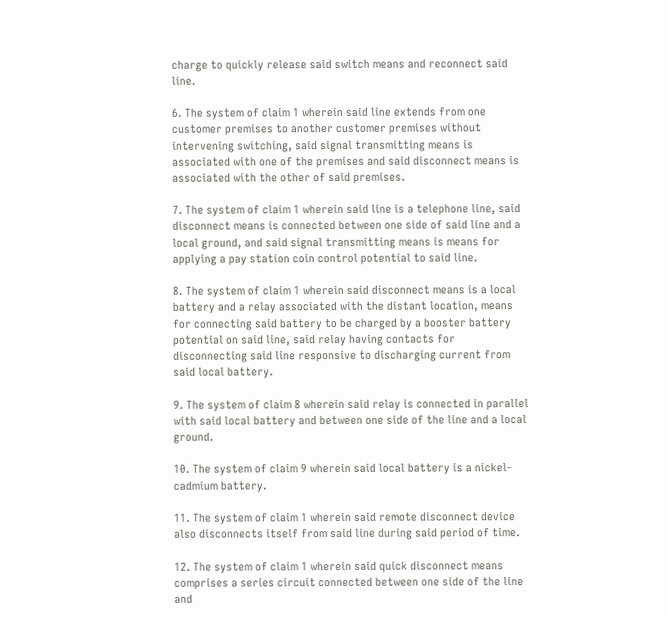charge to quickly release said switch means and reconnect said line.

6. The system of claim 1 wherein said line extends from one customer premises to another customer premises without intervening switching, said signal transmitting means is associated with one of the premises and said disconnect means is associated with the other of said premises.

7. The system of claim 1 wherein said line is a telephone line, said disconnect means is connected between one side of said line and a local ground, and said signal transmitting means is means for applying a pay station coin control potential to said line.

8. The system of claim 1 wherein said disconnect means is a local battery and a relay associated with the distant location, means for connecting said battery to be charged by a booster battery potential on said line, said relay having contacts for disconnecting said line responsive to discharging current from said local battery.

9. The system of claim 8 wherein said relay is connected in parallel with said local battery and between one side of the line and a local ground.

10. The system of claim 9 wherein said local battery is a nickel-cadmium battery.

11. The system of claim 1 wherein said remote disconnect device also disconnects itself from said line during said period of time.

12. The system of claim 1 wherein said quick disconnect means comprises a series circuit connected between one side of the line and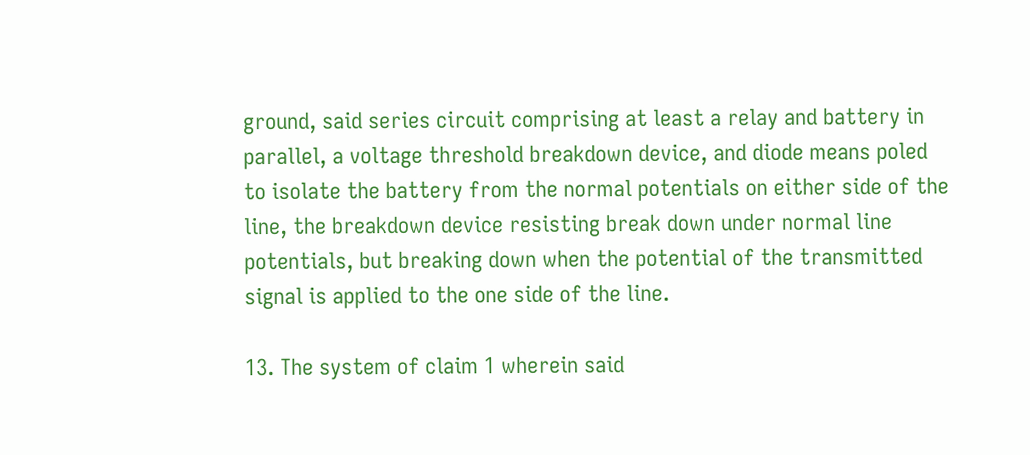ground, said series circuit comprising at least a relay and battery in parallel, a voltage threshold breakdown device, and diode means poled to isolate the battery from the normal potentials on either side of the line, the breakdown device resisting break down under normal line potentials, but breaking down when the potential of the transmitted signal is applied to the one side of the line.

13. The system of claim 1 wherein said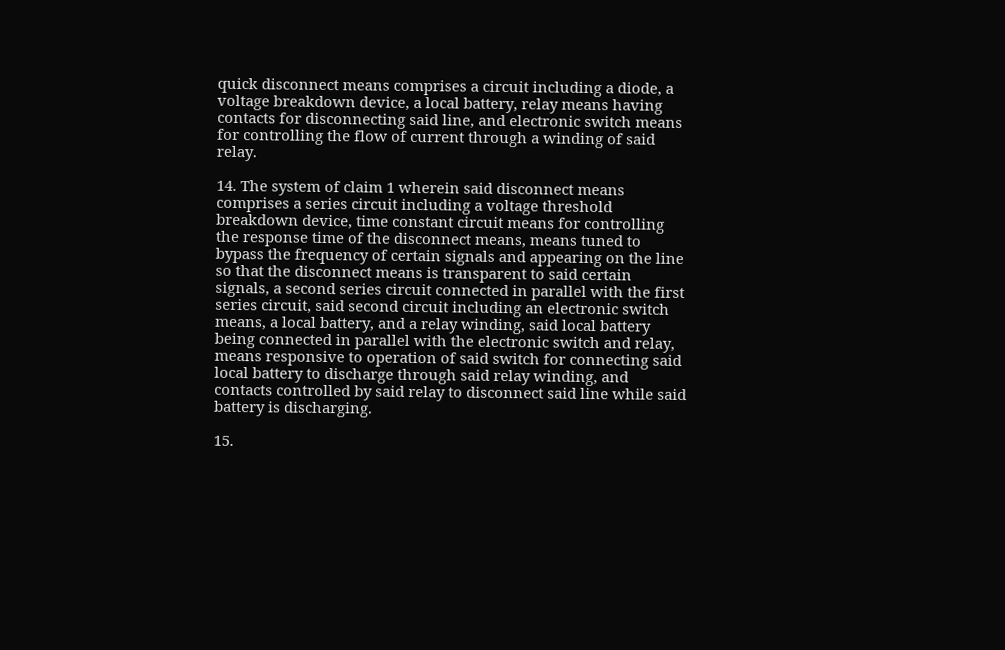quick disconnect means comprises a circuit including a diode, a voltage breakdown device, a local battery, relay means having contacts for disconnecting said line, and electronic switch means for controlling the flow of current through a winding of said relay.

14. The system of claim 1 wherein said disconnect means comprises a series circuit including a voltage threshold breakdown device, time constant circuit means for controlling the response time of the disconnect means, means tuned to bypass the frequency of certain signals and appearing on the line so that the disconnect means is transparent to said certain signals, a second series circuit connected in parallel with the first series circuit, said second circuit including an electronic switch means, a local battery, and a relay winding, said local battery being connected in parallel with the electronic switch and relay, means responsive to operation of said switch for connecting said local battery to discharge through said relay winding, and contacts controlled by said relay to disconnect said line while said battery is discharging.

15.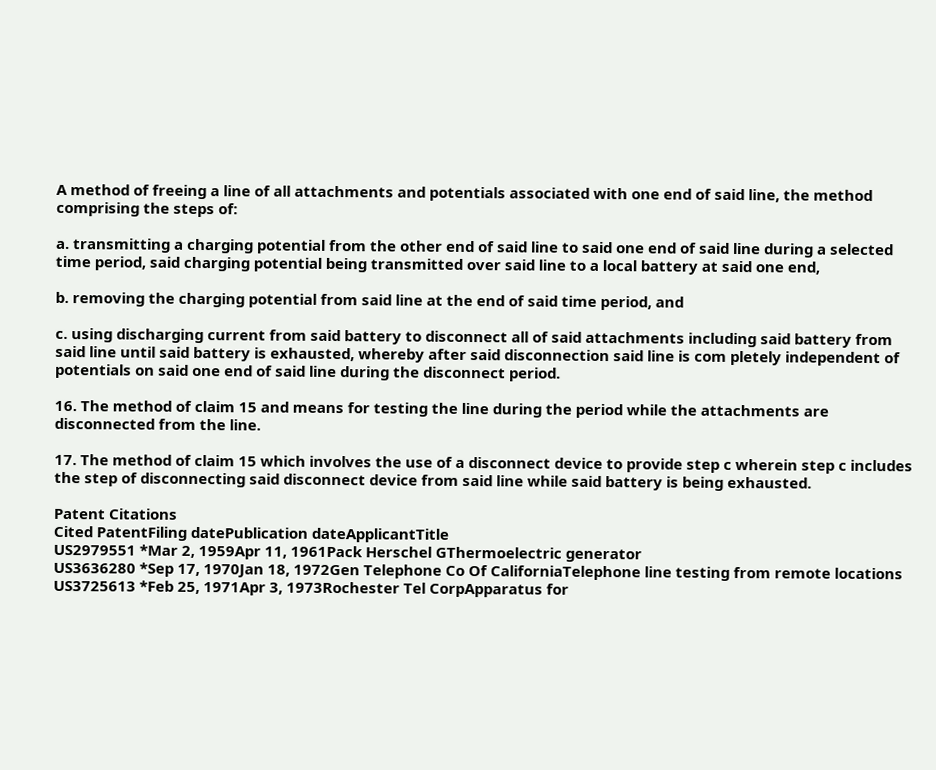A method of freeing a line of all attachments and potentials associated with one end of said line, the method comprising the steps of:

a. transmitting a charging potential from the other end of said line to said one end of said line during a selected time period, said charging potential being transmitted over said line to a local battery at said one end,

b. removing the charging potential from said line at the end of said time period, and

c. using discharging current from said battery to disconnect all of said attachments including said battery from said line until said battery is exhausted, whereby after said disconnection said line is com pletely independent of potentials on said one end of said line during the disconnect period.

16. The method of claim 15 and means for testing the line during the period while the attachments are disconnected from the line.

17. The method of claim 15 which involves the use of a disconnect device to provide step c wherein step c includes the step of disconnecting said disconnect device from said line while said battery is being exhausted.

Patent Citations
Cited PatentFiling datePublication dateApplicantTitle
US2979551 *Mar 2, 1959Apr 11, 1961Pack Herschel GThermoelectric generator
US3636280 *Sep 17, 1970Jan 18, 1972Gen Telephone Co Of CaliforniaTelephone line testing from remote locations
US3725613 *Feb 25, 1971Apr 3, 1973Rochester Tel CorpApparatus for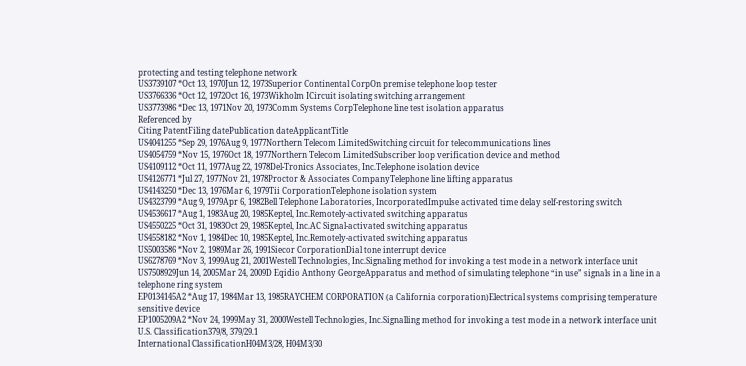protecting and testing telephone network
US3739107 *Oct 13, 1970Jun 12, 1973Superior Continental CorpOn premise telephone loop tester
US3766336 *Oct 12, 1972Oct 16, 1973Wikholm ICircuit isolating switching arrangement
US3773986 *Dec 13, 1971Nov 20, 1973Comm Systems CorpTelephone line test isolation apparatus
Referenced by
Citing PatentFiling datePublication dateApplicantTitle
US4041255 *Sep 29, 1976Aug 9, 1977Northern Telecom LimitedSwitching circuit for telecommunications lines
US4054759 *Nov 15, 1976Oct 18, 1977Northern Telecom LimitedSubscriber loop verification device and method
US4109112 *Oct 11, 1977Aug 22, 1978Del-Tronics Associates, Inc.Telephone isolation device
US4126771 *Jul 27, 1977Nov 21, 1978Proctor & Associates CompanyTelephone line lifting apparatus
US4143250 *Dec 13, 1976Mar 6, 1979Tii CorporationTelephone isolation system
US4323799 *Aug 9, 1979Apr 6, 1982Bell Telephone Laboratories, IncorporatedImpulse activated time delay self-restoring switch
US4536617 *Aug 1, 1983Aug 20, 1985Keptel, Inc.Remotely-activated switching apparatus
US4550225 *Oct 31, 1983Oct 29, 1985Keptel, Inc.AC Signal-activated switching apparatus
US4558182 *Nov 1, 1984Dec 10, 1985Keptel, Inc.Remotely-activated switching apparatus
US5003586 *Nov 2, 1989Mar 26, 1991Siecor CorporationDial tone interrupt device
US6278769 *Nov 3, 1999Aug 21, 2001Westell Technologies, Inc.Signaling method for invoking a test mode in a network interface unit
US7508929Jun 14, 2005Mar 24, 2009D Eqidio Anthony GeorgeApparatus and method of simulating telephone “in use” signals in a line in a telephone ring system
EP0134145A2 *Aug 17, 1984Mar 13, 1985RAYCHEM CORPORATION (a California corporation)Electrical systems comprising temperature sensitive device
EP1005209A2 *Nov 24, 1999May 31, 2000Westell Technologies, Inc.Signalling method for invoking a test mode in a network interface unit
U.S. Classification379/8, 379/29.1
International ClassificationH04M3/28, H04M3/30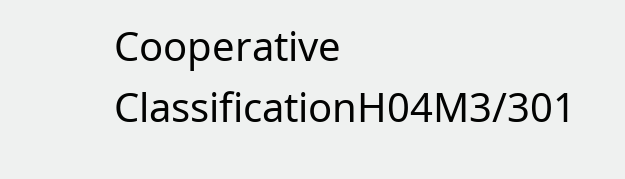Cooperative ClassificationH04M3/301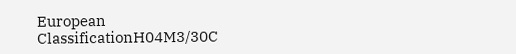European ClassificationH04M3/30C